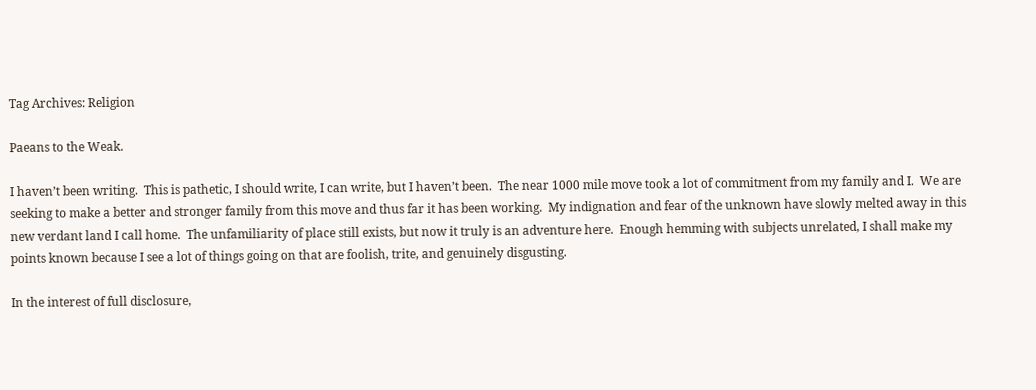Tag Archives: Religion

Paeans to the Weak.

I haven’t been writing.  This is pathetic, I should write, I can write, but I haven’t been.  The near 1000 mile move took a lot of commitment from my family and I.  We are seeking to make a better and stronger family from this move and thus far it has been working.  My indignation and fear of the unknown have slowly melted away in this new verdant land I call home.  The unfamiliarity of place still exists, but now it truly is an adventure here.  Enough hemming with subjects unrelated, I shall make my points known because I see a lot of things going on that are foolish, trite, and genuinely disgusting.

In the interest of full disclosure,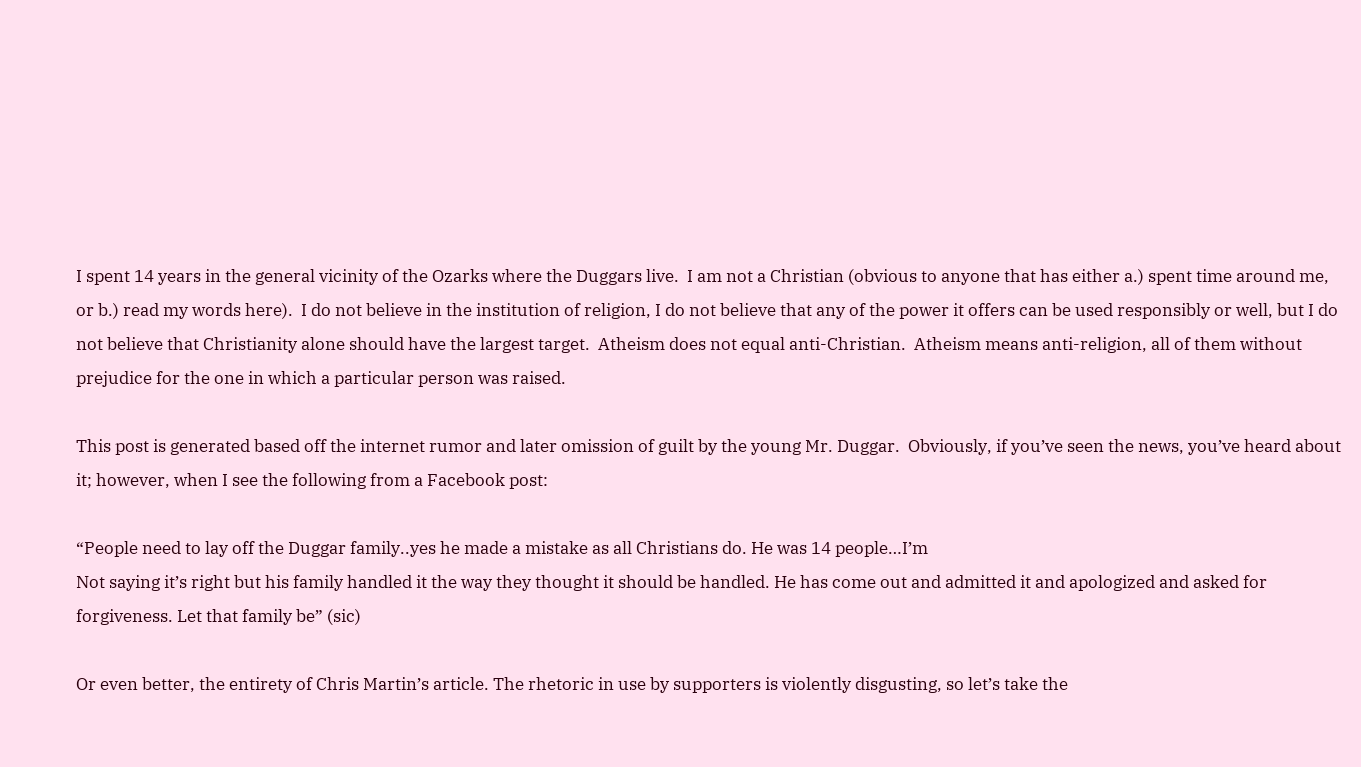I spent 14 years in the general vicinity of the Ozarks where the Duggars live.  I am not a Christian (obvious to anyone that has either a.) spent time around me, or b.) read my words here).  I do not believe in the institution of religion, I do not believe that any of the power it offers can be used responsibly or well, but I do not believe that Christianity alone should have the largest target.  Atheism does not equal anti-Christian.  Atheism means anti-religion, all of them without prejudice for the one in which a particular person was raised.

This post is generated based off the internet rumor and later omission of guilt by the young Mr. Duggar.  Obviously, if you’ve seen the news, you’ve heard about it; however, when I see the following from a Facebook post:

“People need to lay off the Duggar family..yes he made a mistake as all Christians do. He was 14 people…I’m
Not saying it’s right but his family handled it the way they thought it should be handled. He has come out and admitted it and apologized and asked for forgiveness. Let that family be” (sic)

Or even better, the entirety of Chris Martin’s article. The rhetoric in use by supporters is violently disgusting, so let’s take the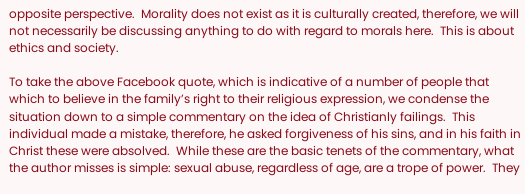opposite perspective.  Morality does not exist as it is culturally created, therefore, we will not necessarily be discussing anything to do with regard to morals here.  This is about ethics and society.

To take the above Facebook quote, which is indicative of a number of people that which to believe in the family’s right to their religious expression, we condense the situation down to a simple commentary on the idea of Christianly failings.  This individual made a mistake, therefore, he asked forgiveness of his sins, and in his faith in Christ these were absolved.  While these are the basic tenets of the commentary, what the author misses is simple: sexual abuse, regardless of age, are a trope of power.  They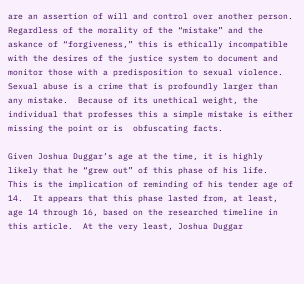are an assertion of will and control over another person.  Regardless of the morality of the “mistake” and the askance of “forgiveness,” this is ethically incompatible with the desires of the justice system to document and monitor those with a predisposition to sexual violence.  Sexual abuse is a crime that is profoundly larger than any mistake.  Because of its unethical weight, the individual that professes this a simple mistake is either missing the point or is  obfuscating facts.

Given Joshua Duggar’s age at the time, it is highly likely that he “grew out” of this phase of his life.  This is the implication of reminding of his tender age of 14.  It appears that this phase lasted from, at least, age 14 through 16, based on the researched timeline in this article.  At the very least, Joshua Duggar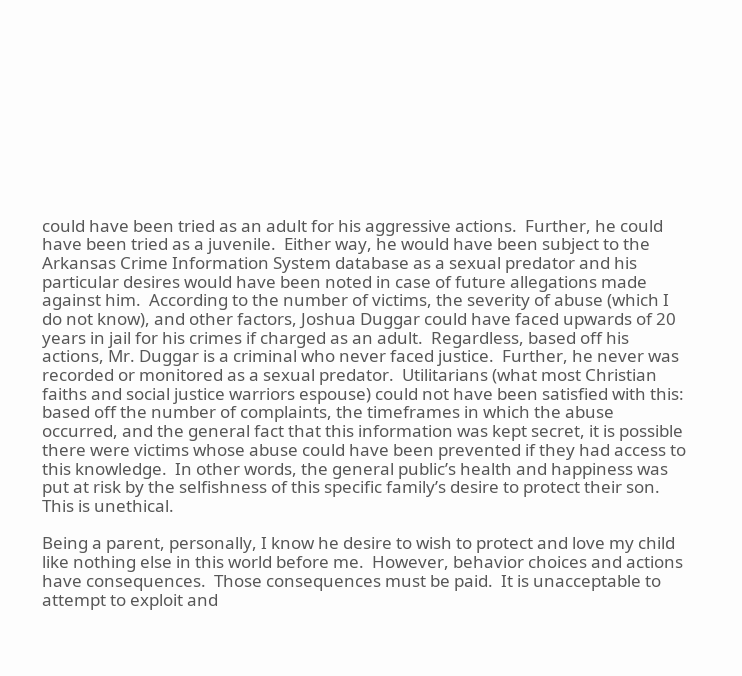could have been tried as an adult for his aggressive actions.  Further, he could have been tried as a juvenile.  Either way, he would have been subject to the Arkansas Crime Information System database as a sexual predator and his particular desires would have been noted in case of future allegations made against him.  According to the number of victims, the severity of abuse (which I do not know), and other factors, Joshua Duggar could have faced upwards of 20 years in jail for his crimes if charged as an adult.  Regardless, based off his actions, Mr. Duggar is a criminal who never faced justice.  Further, he never was recorded or monitored as a sexual predator.  Utilitarians (what most Christian faiths and social justice warriors espouse) could not have been satisfied with this: based off the number of complaints, the timeframes in which the abuse occurred, and the general fact that this information was kept secret, it is possible there were victims whose abuse could have been prevented if they had access to this knowledge.  In other words, the general public’s health and happiness was put at risk by the selfishness of this specific family’s desire to protect their son.  This is unethical.

Being a parent, personally, I know he desire to wish to protect and love my child like nothing else in this world before me.  However, behavior choices and actions have consequences.  Those consequences must be paid.  It is unacceptable to attempt to exploit and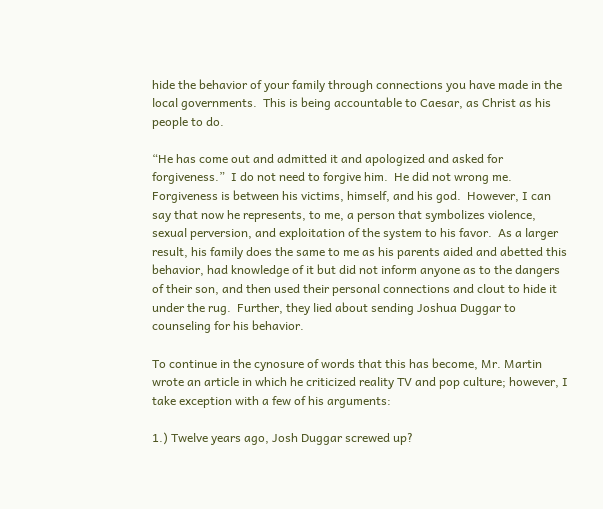hide the behavior of your family through connections you have made in the local governments.  This is being accountable to Caesar, as Christ as his people to do.

“He has come out and admitted it and apologized and asked for forgiveness.”  I do not need to forgive him.  He did not wrong me.  Forgiveness is between his victims, himself, and his god.  However, I can say that now he represents, to me, a person that symbolizes violence, sexual perversion, and exploitation of the system to his favor.  As a larger result, his family does the same to me as his parents aided and abetted this behavior, had knowledge of it but did not inform anyone as to the dangers of their son, and then used their personal connections and clout to hide it under the rug.  Further, they lied about sending Joshua Duggar to counseling for his behavior.

To continue in the cynosure of words that this has become, Mr. Martin wrote an article in which he criticized reality TV and pop culture; however, I take exception with a few of his arguments:

1.) Twelve years ago, Josh Duggar screwed up?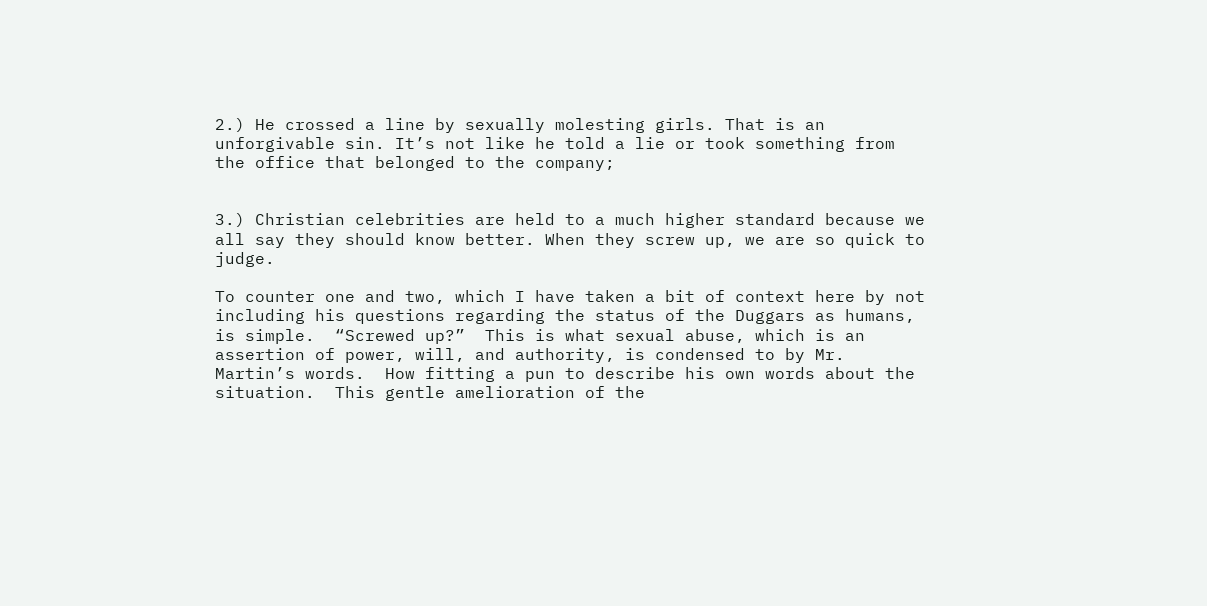2.) He crossed a line by sexually molesting girls. That is an unforgivable sin. It’s not like he told a lie or took something from the office that belonged to the company;


3.) Christian celebrities are held to a much higher standard because we all say they should know better. When they screw up, we are so quick to judge.

To counter one and two, which I have taken a bit of context here by not including his questions regarding the status of the Duggars as humans, is simple.  “Screwed up?”  This is what sexual abuse, which is an assertion of power, will, and authority, is condensed to by Mr. Martin’s words.  How fitting a pun to describe his own words about the situation.  This gentle amelioration of the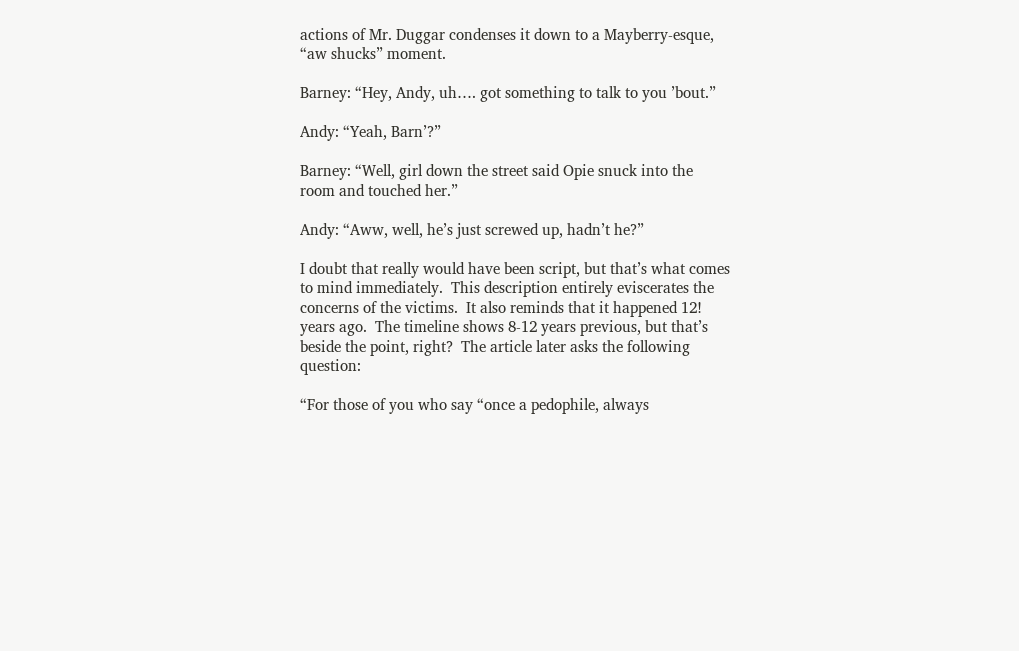actions of Mr. Duggar condenses it down to a Mayberry-esque, “aw shucks” moment.

Barney: “Hey, Andy, uh…. got something to talk to you ’bout.”

Andy: “Yeah, Barn’?”

Barney: “Well, girl down the street said Opie snuck into the room and touched her.”

Andy: “Aww, well, he’s just screwed up, hadn’t he?”

I doubt that really would have been script, but that’s what comes to mind immediately.  This description entirely eviscerates the concerns of the victims.  It also reminds that it happened 12! years ago.  The timeline shows 8-12 years previous, but that’s beside the point, right?  The article later asks the following question:

“For those of you who say “once a pedophile, always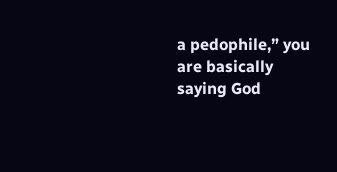a pedophile,” you are basically saying God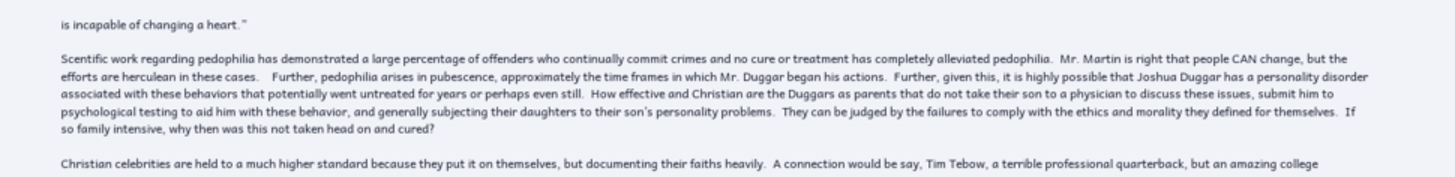is incapable of changing a heart.”

Scentific work regarding pedophilia has demonstrated a large percentage of offenders who continually commit crimes and no cure or treatment has completely alleviated pedophilia.  Mr. Martin is right that people CAN change, but the efforts are herculean in these cases.    Further, pedophilia arises in pubescence, approximately the time frames in which Mr. Duggar began his actions.  Further, given this, it is highly possible that Joshua Duggar has a personality disorder associated with these behaviors that potentially went untreated for years or perhaps even still.  How effective and Christian are the Duggars as parents that do not take their son to a physician to discuss these issues, submit him to psychological testing to aid him with these behavior, and generally subjecting their daughters to their son’s personality problems.  They can be judged by the failures to comply with the ethics and morality they defined for themselves.  If so family intensive, why then was this not taken head on and cured?

Christian celebrities are held to a much higher standard because they put it on themselves, but documenting their faiths heavily.  A connection would be say, Tim Tebow, a terrible professional quarterback, but an amazing college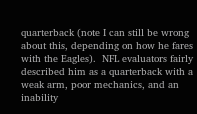quarterback (note I can still be wrong about this, depending on how he fares with the Eagles).  NFL evaluators fairly described him as a quarterback with a weak arm, poor mechanics, and an inability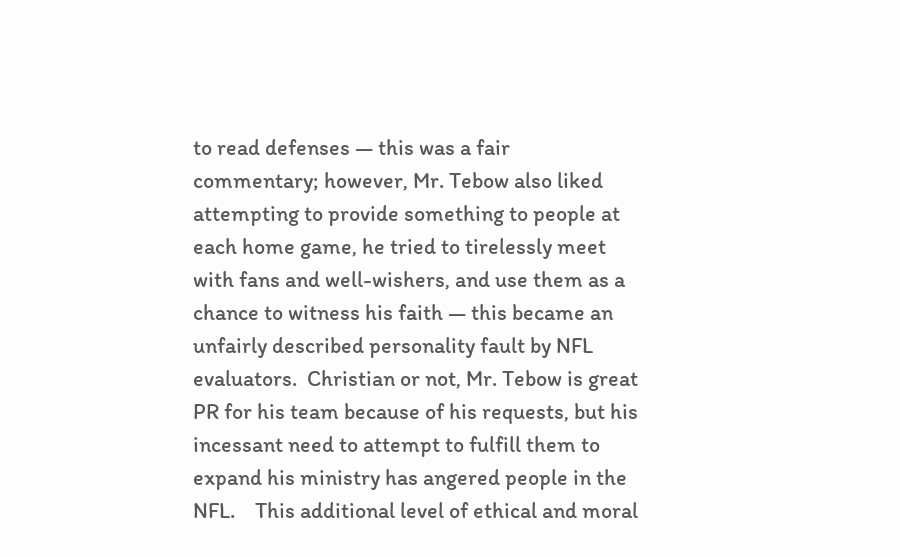to read defenses — this was a fair commentary; however, Mr. Tebow also liked attempting to provide something to people at each home game, he tried to tirelessly meet with fans and well-wishers, and use them as a chance to witness his faith — this became an unfairly described personality fault by NFL evaluators.  Christian or not, Mr. Tebow is great PR for his team because of his requests, but his incessant need to attempt to fulfill them to expand his ministry has angered people in the NFL.    This additional level of ethical and moral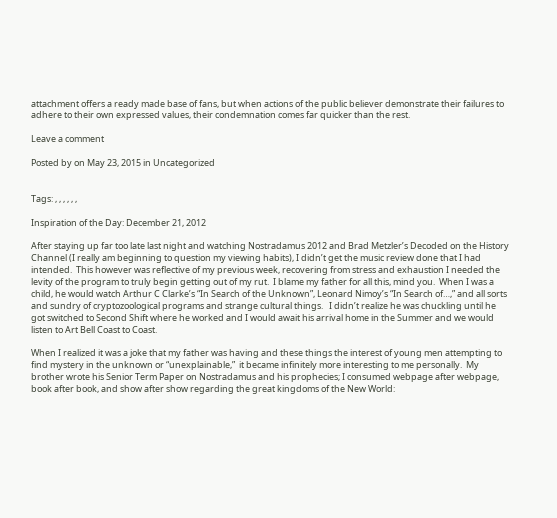attachment offers a ready made base of fans, but when actions of the public believer demonstrate their failures to adhere to their own expressed values, their condemnation comes far quicker than the rest.

Leave a comment

Posted by on May 23, 2015 in Uncategorized


Tags: , , , , , ,

Inspiration of the Day: December 21, 2012

After staying up far too late last night and watching Nostradamus 2012 and Brad Metzler’s Decoded on the History Channel (I really am beginning to question my viewing habits), I didn’t get the music review done that I had intended.  This however was reflective of my previous week, recovering from stress and exhaustion I needed the levity of the program to truly begin getting out of my rut.  I blame my father for all this, mind you.  When I was a child, he would watch Arthur C Clarke’s “In Search of the Unknown”, Leonard Nimoy’s “In Search of…,” and all sorts and sundry of cryptozoological programs and strange cultural things.   I didn’t realize he was chuckling until he got switched to Second Shift where he worked and I would await his arrival home in the Summer and we would listen to Art Bell Coast to Coast.

When I realized it was a joke that my father was having and these things the interest of young men attempting to find mystery in the unknown or “unexplainable,”  it became infinitely more interesting to me personally.  My brother wrote his Senior Term Paper on Nostradamus and his prophecies; I consumed webpage after webpage, book after book, and show after show regarding the great kingdoms of the New World: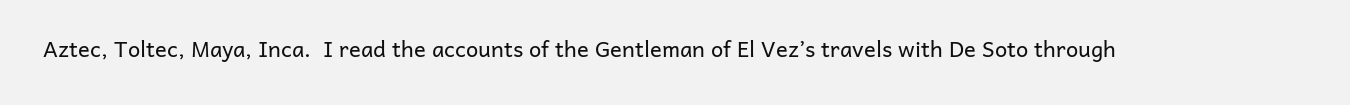Aztec, Toltec, Maya, Inca.  I read the accounts of the Gentleman of El Vez’s travels with De Soto through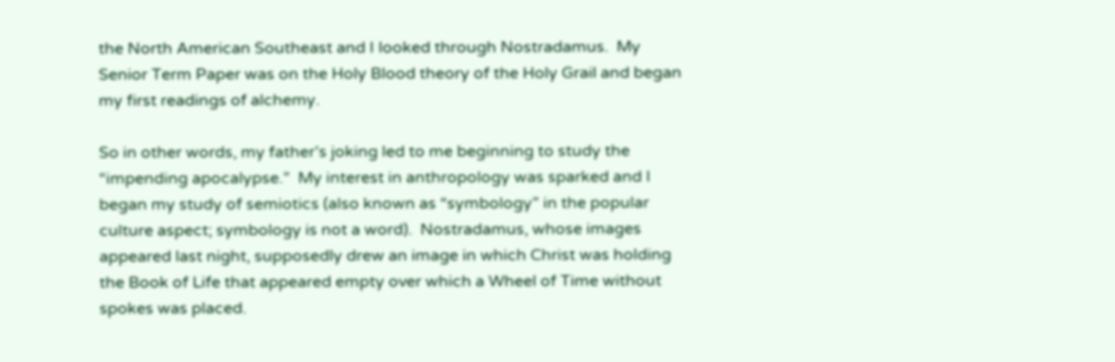the North American Southeast and I looked through Nostradamus.  My Senior Term Paper was on the Holy Blood theory of the Holy Grail and began my first readings of alchemy.

So in other words, my father’s joking led to me beginning to study the “impending apocalypse.”  My interest in anthropology was sparked and I began my study of semiotics (also known as “symbology” in the popular culture aspect; symbology is not a word).  Nostradamus, whose images appeared last night, supposedly drew an image in which Christ was holding the Book of Life that appeared empty over which a Wheel of Time without spokes was placed.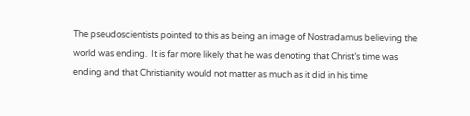The pseudoscientists pointed to this as being an image of Nostradamus believing the world was ending.  It is far more likely that he was denoting that Christ’s time was ending and that Christianity would not matter as much as it did in his time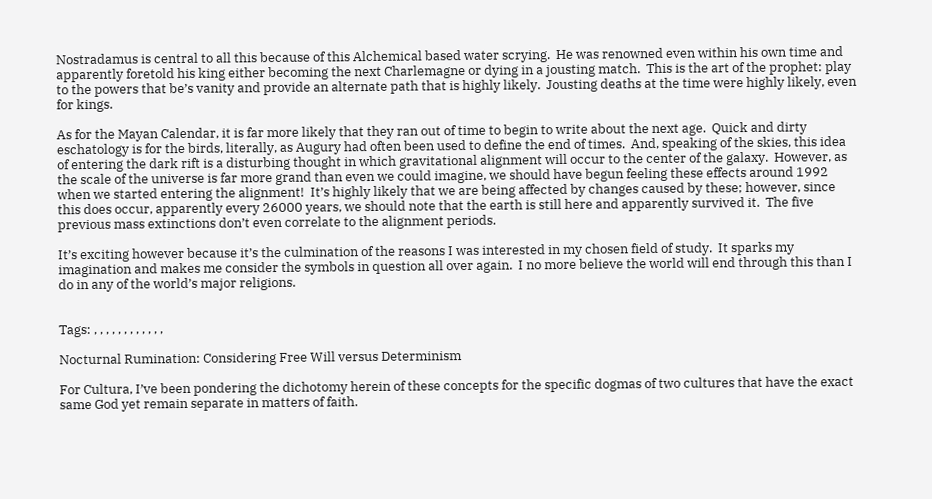Nostradamus is central to all this because of this Alchemical based water scrying.  He was renowned even within his own time and apparently foretold his king either becoming the next Charlemagne or dying in a jousting match.  This is the art of the prophet: play to the powers that be’s vanity and provide an alternate path that is highly likely.  Jousting deaths at the time were highly likely, even for kings.

As for the Mayan Calendar, it is far more likely that they ran out of time to begin to write about the next age.  Quick and dirty eschatology is for the birds, literally, as Augury had often been used to define the end of times.  And, speaking of the skies, this idea of entering the dark rift is a disturbing thought in which gravitational alignment will occur to the center of the galaxy.  However, as the scale of the universe is far more grand than even we could imagine, we should have begun feeling these effects around 1992 when we started entering the alignment!  It’s highly likely that we are being affected by changes caused by these; however, since this does occur, apparently every 26000 years, we should note that the earth is still here and apparently survived it.  The five previous mass extinctions don’t even correlate to the alignment periods.

It’s exciting however because it’s the culmination of the reasons I was interested in my chosen field of study.  It sparks my imagination and makes me consider the symbols in question all over again.  I no more believe the world will end through this than I do in any of the world’s major religions.


Tags: , , , , , , , , , , , ,

Nocturnal Rumination: Considering Free Will versus Determinism

For Cultura, I’ve been pondering the dichotomy herein of these concepts for the specific dogmas of two cultures that have the exact same God yet remain separate in matters of faith.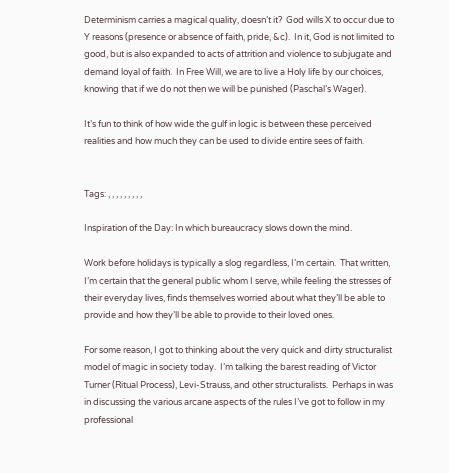Determinism carries a magical quality, doesn’t it?  God wills X to occur due to Y reasons (presence or absence of faith, pride, &c).  In it, God is not limited to good, but is also expanded to acts of attrition and violence to subjugate and demand loyal of faith.  In Free Will, we are to live a Holy life by our choices, knowing that if we do not then we will be punished (Paschal’s Wager).

It’s fun to think of how wide the gulf in logic is between these perceived realities and how much they can be used to divide entire sees of faith.


Tags: , , , , , , , , ,

Inspiration of the Day: In which bureaucracy slows down the mind.

Work before holidays is typically a slog regardless, I’m certain.  That written, I’m certain that the general public whom I serve, while feeling the stresses of their everyday lives, finds themselves worried about what they’ll be able to provide and how they’ll be able to provide to their loved ones.

For some reason, I got to thinking about the very quick and dirty structuralist model of magic in society today.  I’m talking the barest reading of Victor Turner (Ritual Process), Levi-Strauss, and other structuralists.  Perhaps in was in discussing the various arcane aspects of the rules I’ve got to follow in my professional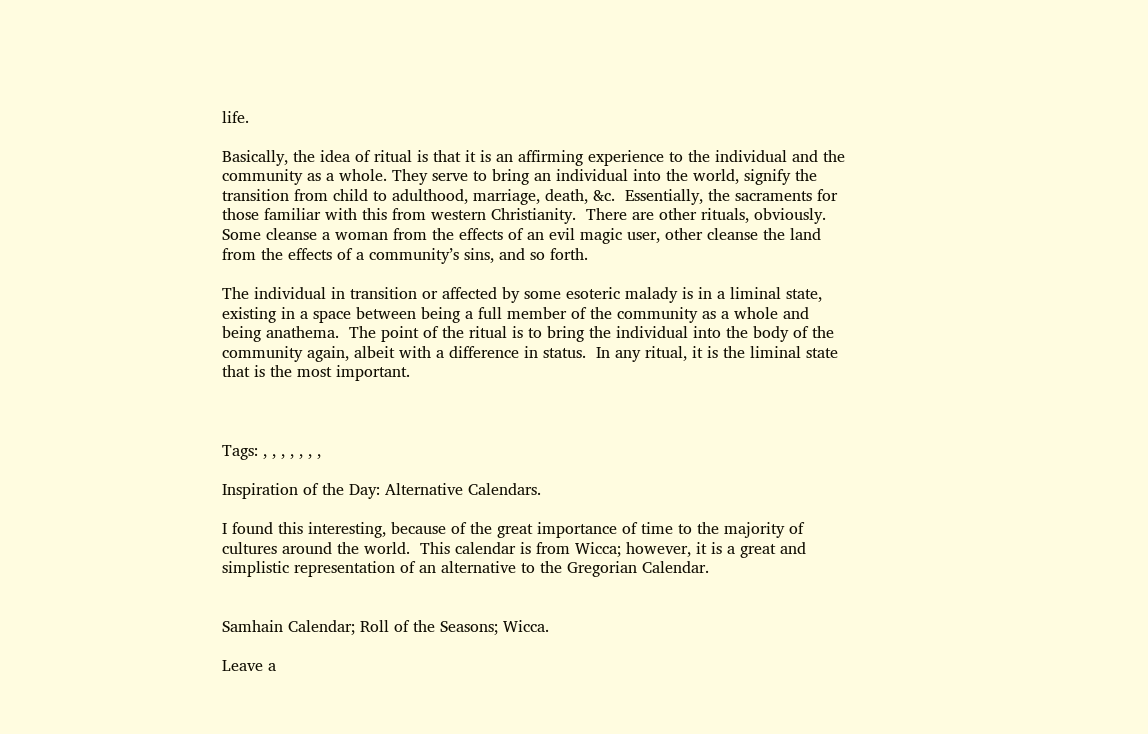life.

Basically, the idea of ritual is that it is an affirming experience to the individual and the community as a whole. They serve to bring an individual into the world, signify the transition from child to adulthood, marriage, death, &c.  Essentially, the sacraments for those familiar with this from western Christianity.  There are other rituals, obviously. Some cleanse a woman from the effects of an evil magic user, other cleanse the land from the effects of a community’s sins, and so forth.

The individual in transition or affected by some esoteric malady is in a liminal state, existing in a space between being a full member of the community as a whole and being anathema.  The point of the ritual is to bring the individual into the body of the community again, albeit with a difference in status.  In any ritual, it is the liminal state that is the most important.



Tags: , , , , , , ,

Inspiration of the Day: Alternative Calendars.

I found this interesting, because of the great importance of time to the majority of cultures around the world.  This calendar is from Wicca; however, it is a great and simplistic representation of an alternative to the Gregorian Calendar.


Samhain Calendar; Roll of the Seasons; Wicca.

Leave a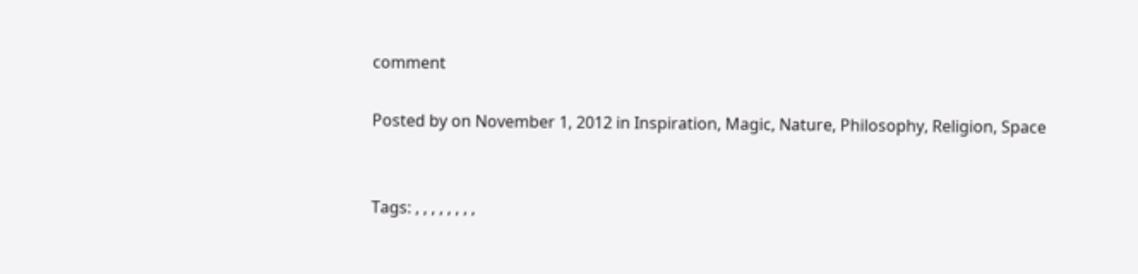comment

Posted by on November 1, 2012 in Inspiration, Magic, Nature, Philosophy, Religion, Space


Tags: , , , , , , , ,